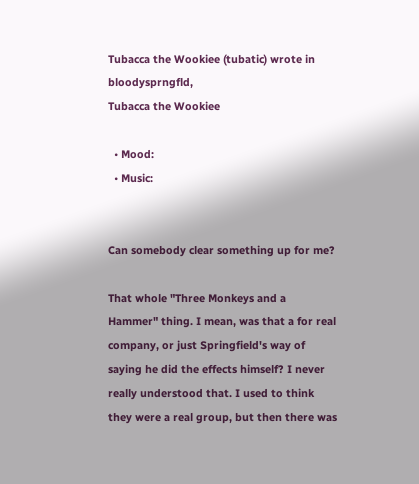Tubacca the Wookiee (tubatic) wrote in bloodysprngfld,
Tubacca the Wookiee

  • Mood:
  • Music:


Can somebody clear something up for me?

That whole "Three Monkeys and a Hammer" thing. I mean, was that a for real company, or just Springfield's way of saying he did the effects himself? I never really understood that. I used to think they were a real group, but then there was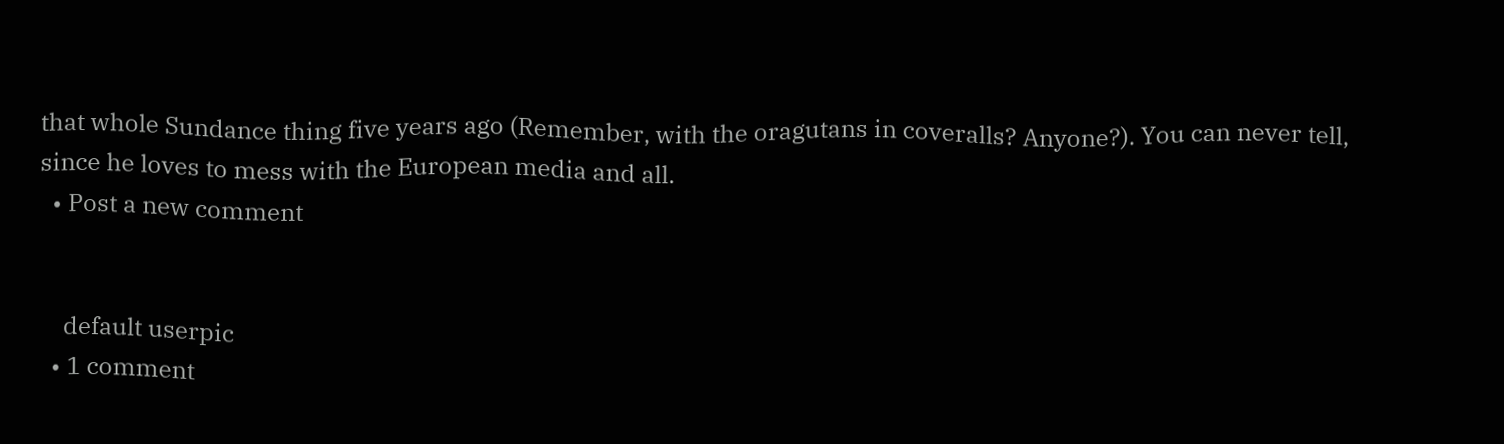that whole Sundance thing five years ago (Remember, with the oragutans in coveralls? Anyone?). You can never tell, since he loves to mess with the European media and all.
  • Post a new comment


    default userpic
  • 1 comment